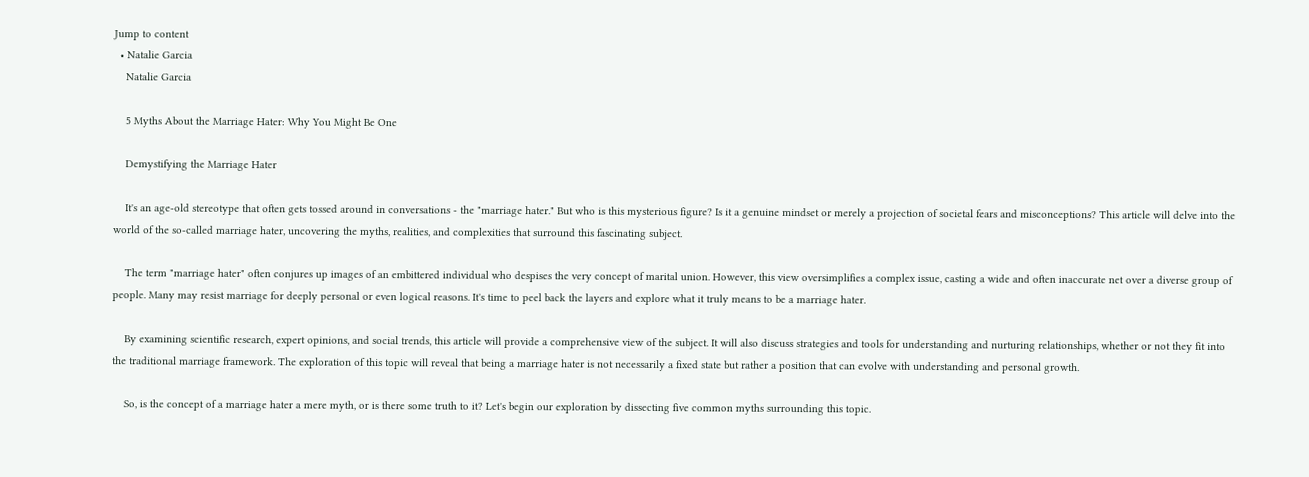Jump to content
  • Natalie Garcia
    Natalie Garcia

    5 Myths About the Marriage Hater: Why You Might Be One

    Demystifying the Marriage Hater

    It's an age-old stereotype that often gets tossed around in conversations - the "marriage hater." But who is this mysterious figure? Is it a genuine mindset or merely a projection of societal fears and misconceptions? This article will delve into the world of the so-called marriage hater, uncovering the myths, realities, and complexities that surround this fascinating subject.

    The term "marriage hater" often conjures up images of an embittered individual who despises the very concept of marital union. However, this view oversimplifies a complex issue, casting a wide and often inaccurate net over a diverse group of people. Many may resist marriage for deeply personal or even logical reasons. It's time to peel back the layers and explore what it truly means to be a marriage hater.

    By examining scientific research, expert opinions, and social trends, this article will provide a comprehensive view of the subject. It will also discuss strategies and tools for understanding and nurturing relationships, whether or not they fit into the traditional marriage framework. The exploration of this topic will reveal that being a marriage hater is not necessarily a fixed state but rather a position that can evolve with understanding and personal growth.

    So, is the concept of a marriage hater a mere myth, or is there some truth to it? Let's begin our exploration by dissecting five common myths surrounding this topic.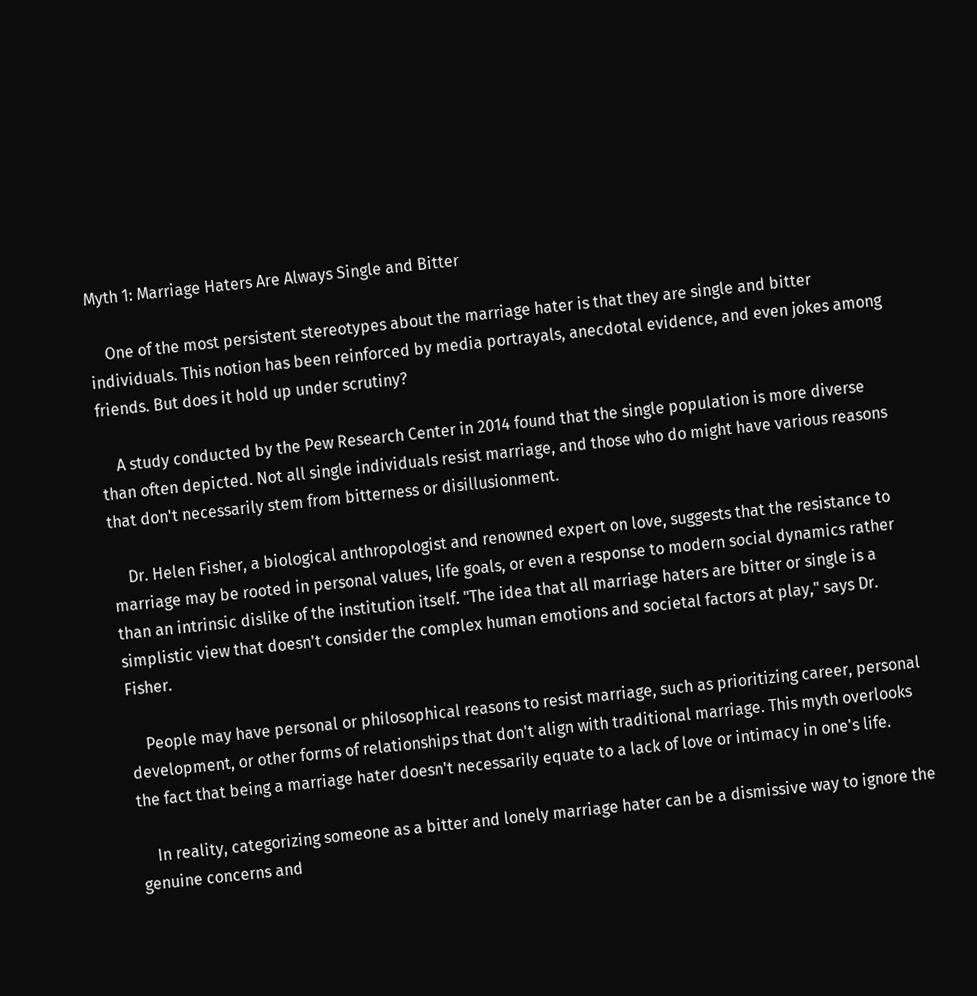Myth 1: Marriage Haters Are Always Single and Bitter

    One of the most persistent stereotypes about the marriage hater is that they are single and bitter individuals. This notion has been reinforced by media portrayals, anecdotal evidence, and even jokes among friends. But does it hold up under scrutiny?

    A study conducted by the Pew Research Center in 2014 found that the single population is more diverse than often depicted. Not all single individuals resist marriage, and those who do might have various reasons that don't necessarily stem from bitterness or disillusionment.

    Dr. Helen Fisher, a biological anthropologist and renowned expert on love, suggests that the resistance to marriage may be rooted in personal values, life goals, or even a response to modern social dynamics rather than an intrinsic dislike of the institution itself. "The idea that all marriage haters are bitter or single is a simplistic view that doesn't consider the complex human emotions and societal factors at play," says Dr. Fisher.

    People may have personal or philosophical reasons to resist marriage, such as prioritizing career, personal development, or other forms of relationships that don't align with traditional marriage. This myth overlooks the fact that being a marriage hater doesn't necessarily equate to a lack of love or intimacy in one's life.

    In reality, categorizing someone as a bitter and lonely marriage hater can be a dismissive way to ignore the genuine concerns and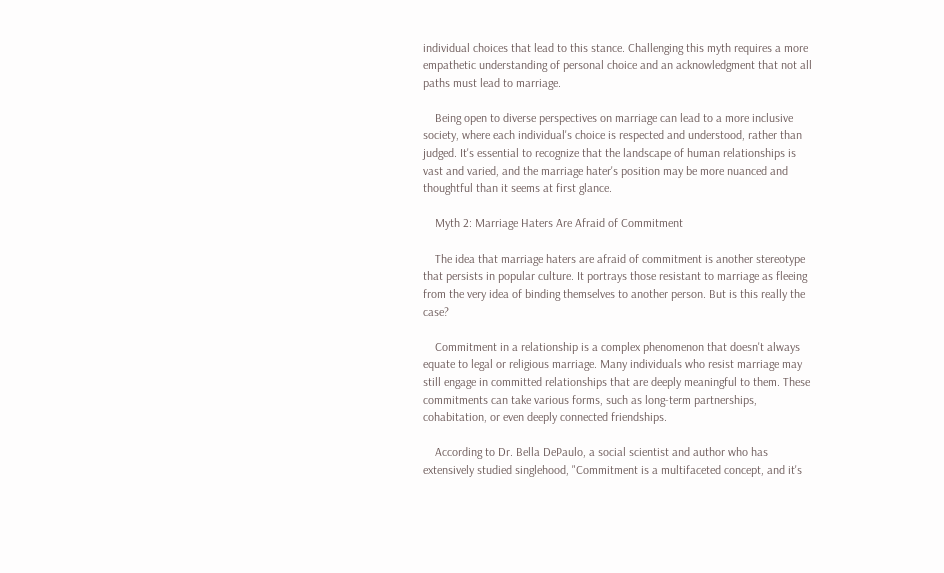individual choices that lead to this stance. Challenging this myth requires a more empathetic understanding of personal choice and an acknowledgment that not all paths must lead to marriage.

    Being open to diverse perspectives on marriage can lead to a more inclusive society, where each individual's choice is respected and understood, rather than judged. It's essential to recognize that the landscape of human relationships is vast and varied, and the marriage hater's position may be more nuanced and thoughtful than it seems at first glance.

    Myth 2: Marriage Haters Are Afraid of Commitment

    The idea that marriage haters are afraid of commitment is another stereotype that persists in popular culture. It portrays those resistant to marriage as fleeing from the very idea of binding themselves to another person. But is this really the case?

    Commitment in a relationship is a complex phenomenon that doesn't always equate to legal or religious marriage. Many individuals who resist marriage may still engage in committed relationships that are deeply meaningful to them. These commitments can take various forms, such as long-term partnerships, cohabitation, or even deeply connected friendships.

    According to Dr. Bella DePaulo, a social scientist and author who has extensively studied singlehood, "Commitment is a multifaceted concept, and it's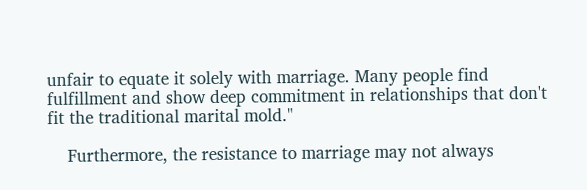unfair to equate it solely with marriage. Many people find fulfillment and show deep commitment in relationships that don't fit the traditional marital mold."

    Furthermore, the resistance to marriage may not always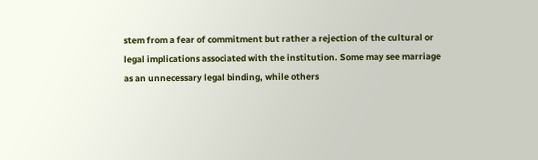stem from a fear of commitment but rather a rejection of the cultural or legal implications associated with the institution. Some may see marriage as an unnecessary legal binding, while others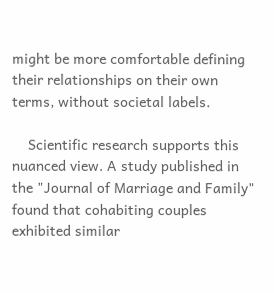might be more comfortable defining their relationships on their own terms, without societal labels.

    Scientific research supports this nuanced view. A study published in the "Journal of Marriage and Family" found that cohabiting couples exhibited similar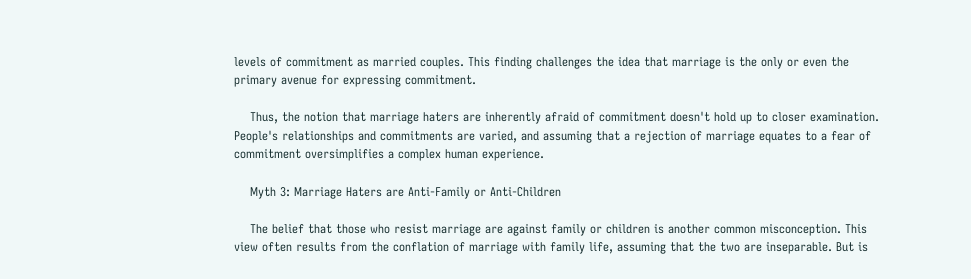levels of commitment as married couples. This finding challenges the idea that marriage is the only or even the primary avenue for expressing commitment.

    Thus, the notion that marriage haters are inherently afraid of commitment doesn't hold up to closer examination. People's relationships and commitments are varied, and assuming that a rejection of marriage equates to a fear of commitment oversimplifies a complex human experience.

    Myth 3: Marriage Haters are Anti-Family or Anti-Children

    The belief that those who resist marriage are against family or children is another common misconception. This view often results from the conflation of marriage with family life, assuming that the two are inseparable. But is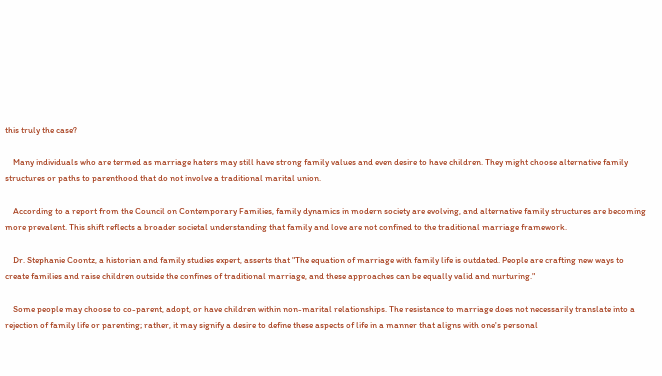this truly the case?

    Many individuals who are termed as marriage haters may still have strong family values and even desire to have children. They might choose alternative family structures or paths to parenthood that do not involve a traditional marital union.

    According to a report from the Council on Contemporary Families, family dynamics in modern society are evolving, and alternative family structures are becoming more prevalent. This shift reflects a broader societal understanding that family and love are not confined to the traditional marriage framework.

    Dr. Stephanie Coontz, a historian and family studies expert, asserts that "The equation of marriage with family life is outdated. People are crafting new ways to create families and raise children outside the confines of traditional marriage, and these approaches can be equally valid and nurturing."

    Some people may choose to co-parent, adopt, or have children within non-marital relationships. The resistance to marriage does not necessarily translate into a rejection of family life or parenting; rather, it may signify a desire to define these aspects of life in a manner that aligns with one's personal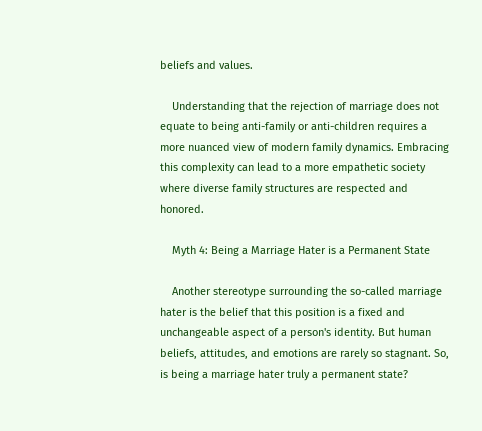beliefs and values.

    Understanding that the rejection of marriage does not equate to being anti-family or anti-children requires a more nuanced view of modern family dynamics. Embracing this complexity can lead to a more empathetic society where diverse family structures are respected and honored.

    Myth 4: Being a Marriage Hater is a Permanent State

    Another stereotype surrounding the so-called marriage hater is the belief that this position is a fixed and unchangeable aspect of a person's identity. But human beliefs, attitudes, and emotions are rarely so stagnant. So, is being a marriage hater truly a permanent state?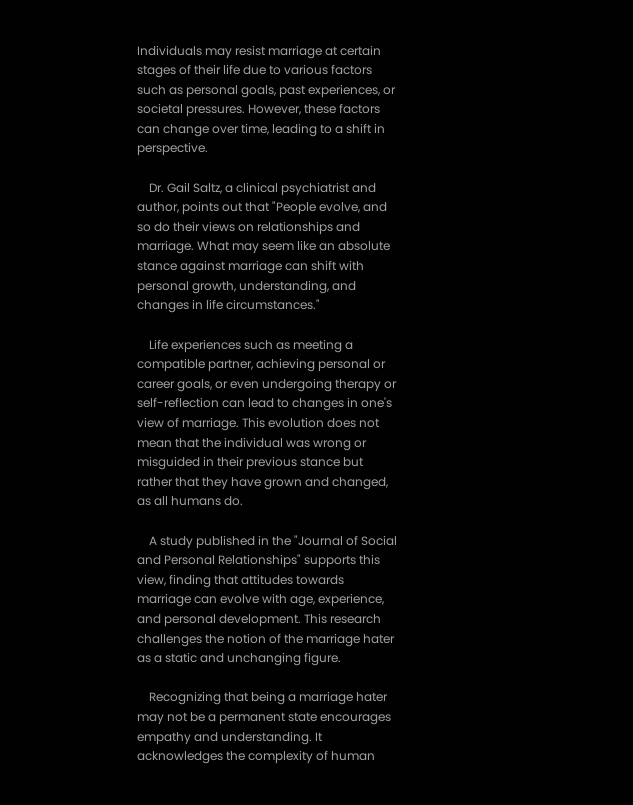Individuals may resist marriage at certain stages of their life due to various factors such as personal goals, past experiences, or societal pressures. However, these factors can change over time, leading to a shift in perspective.

    Dr. Gail Saltz, a clinical psychiatrist and author, points out that "People evolve, and so do their views on relationships and marriage. What may seem like an absolute stance against marriage can shift with personal growth, understanding, and changes in life circumstances."

    Life experiences such as meeting a compatible partner, achieving personal or career goals, or even undergoing therapy or self-reflection can lead to changes in one's view of marriage. This evolution does not mean that the individual was wrong or misguided in their previous stance but rather that they have grown and changed, as all humans do.

    A study published in the "Journal of Social and Personal Relationships" supports this view, finding that attitudes towards marriage can evolve with age, experience, and personal development. This research challenges the notion of the marriage hater as a static and unchanging figure.

    Recognizing that being a marriage hater may not be a permanent state encourages empathy and understanding. It acknowledges the complexity of human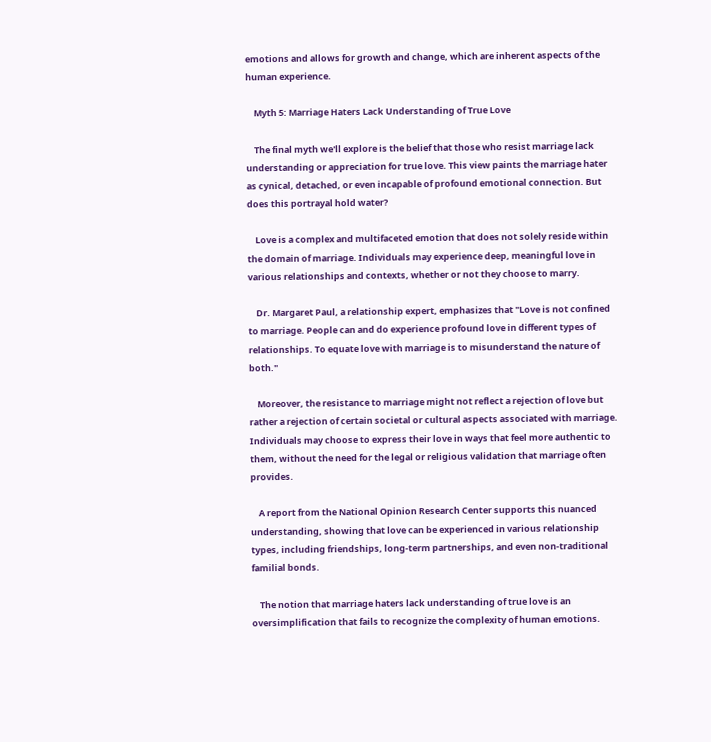emotions and allows for growth and change, which are inherent aspects of the human experience.

    Myth 5: Marriage Haters Lack Understanding of True Love

    The final myth we'll explore is the belief that those who resist marriage lack understanding or appreciation for true love. This view paints the marriage hater as cynical, detached, or even incapable of profound emotional connection. But does this portrayal hold water?

    Love is a complex and multifaceted emotion that does not solely reside within the domain of marriage. Individuals may experience deep, meaningful love in various relationships and contexts, whether or not they choose to marry.

    Dr. Margaret Paul, a relationship expert, emphasizes that "Love is not confined to marriage. People can and do experience profound love in different types of relationships. To equate love with marriage is to misunderstand the nature of both."

    Moreover, the resistance to marriage might not reflect a rejection of love but rather a rejection of certain societal or cultural aspects associated with marriage. Individuals may choose to express their love in ways that feel more authentic to them, without the need for the legal or religious validation that marriage often provides.

    A report from the National Opinion Research Center supports this nuanced understanding, showing that love can be experienced in various relationship types, including friendships, long-term partnerships, and even non-traditional familial bonds.

    The notion that marriage haters lack understanding of true love is an oversimplification that fails to recognize the complexity of human emotions.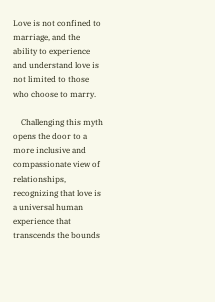Love is not confined to marriage, and the ability to experience and understand love is not limited to those who choose to marry.

    Challenging this myth opens the door to a more inclusive and compassionate view of relationships, recognizing that love is a universal human experience that transcends the bounds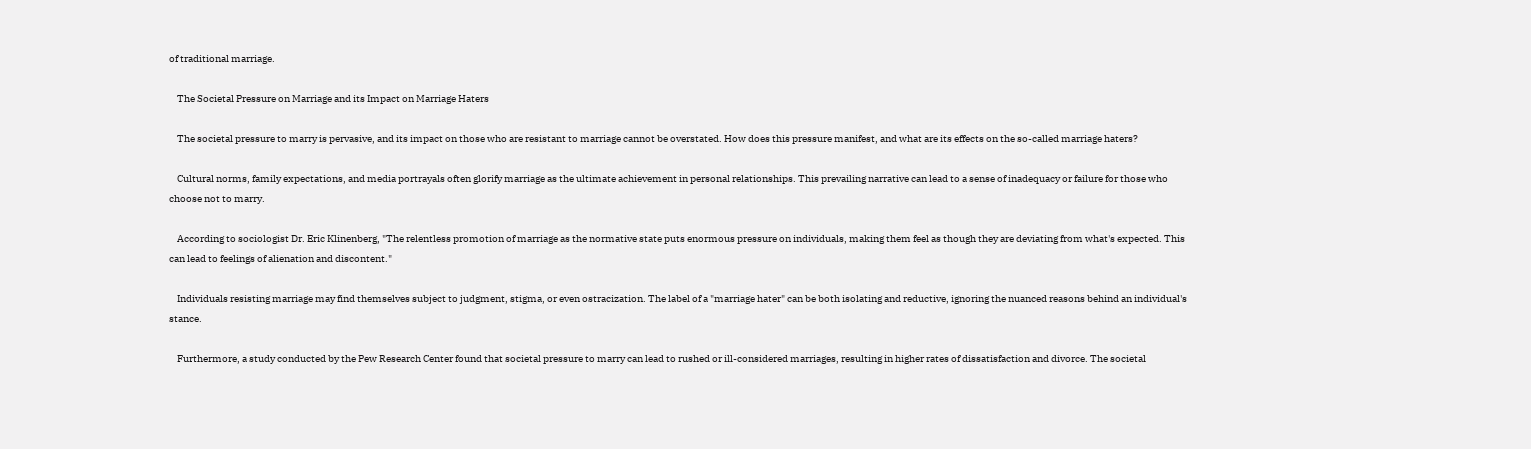of traditional marriage.

    The Societal Pressure on Marriage and its Impact on Marriage Haters

    The societal pressure to marry is pervasive, and its impact on those who are resistant to marriage cannot be overstated. How does this pressure manifest, and what are its effects on the so-called marriage haters?

    Cultural norms, family expectations, and media portrayals often glorify marriage as the ultimate achievement in personal relationships. This prevailing narrative can lead to a sense of inadequacy or failure for those who choose not to marry.

    According to sociologist Dr. Eric Klinenberg, "The relentless promotion of marriage as the normative state puts enormous pressure on individuals, making them feel as though they are deviating from what's expected. This can lead to feelings of alienation and discontent."

    Individuals resisting marriage may find themselves subject to judgment, stigma, or even ostracization. The label of a "marriage hater" can be both isolating and reductive, ignoring the nuanced reasons behind an individual's stance.

    Furthermore, a study conducted by the Pew Research Center found that societal pressure to marry can lead to rushed or ill-considered marriages, resulting in higher rates of dissatisfaction and divorce. The societal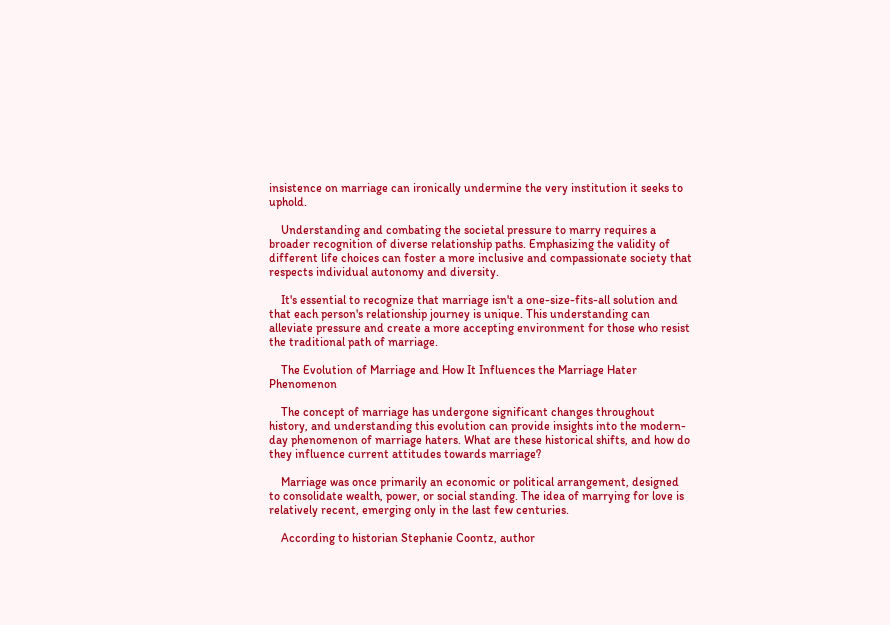insistence on marriage can ironically undermine the very institution it seeks to uphold.

    Understanding and combating the societal pressure to marry requires a broader recognition of diverse relationship paths. Emphasizing the validity of different life choices can foster a more inclusive and compassionate society that respects individual autonomy and diversity.

    It's essential to recognize that marriage isn't a one-size-fits-all solution and that each person's relationship journey is unique. This understanding can alleviate pressure and create a more accepting environment for those who resist the traditional path of marriage.

    The Evolution of Marriage and How It Influences the Marriage Hater Phenomenon

    The concept of marriage has undergone significant changes throughout history, and understanding this evolution can provide insights into the modern-day phenomenon of marriage haters. What are these historical shifts, and how do they influence current attitudes towards marriage?

    Marriage was once primarily an economic or political arrangement, designed to consolidate wealth, power, or social standing. The idea of marrying for love is relatively recent, emerging only in the last few centuries.

    According to historian Stephanie Coontz, author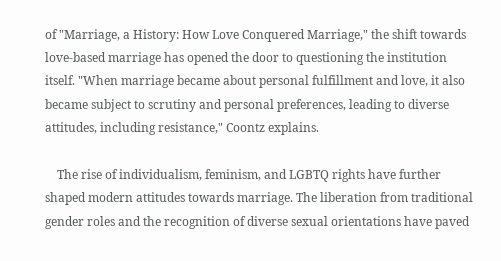of "Marriage, a History: How Love Conquered Marriage," the shift towards love-based marriage has opened the door to questioning the institution itself. "When marriage became about personal fulfillment and love, it also became subject to scrutiny and personal preferences, leading to diverse attitudes, including resistance," Coontz explains.

    The rise of individualism, feminism, and LGBTQ rights have further shaped modern attitudes towards marriage. The liberation from traditional gender roles and the recognition of diverse sexual orientations have paved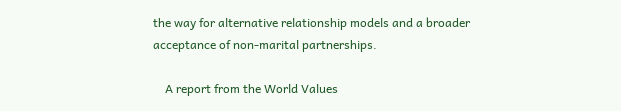the way for alternative relationship models and a broader acceptance of non-marital partnerships.

    A report from the World Values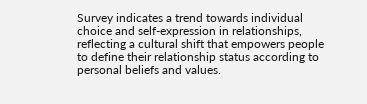Survey indicates a trend towards individual choice and self-expression in relationships, reflecting a cultural shift that empowers people to define their relationship status according to personal beliefs and values.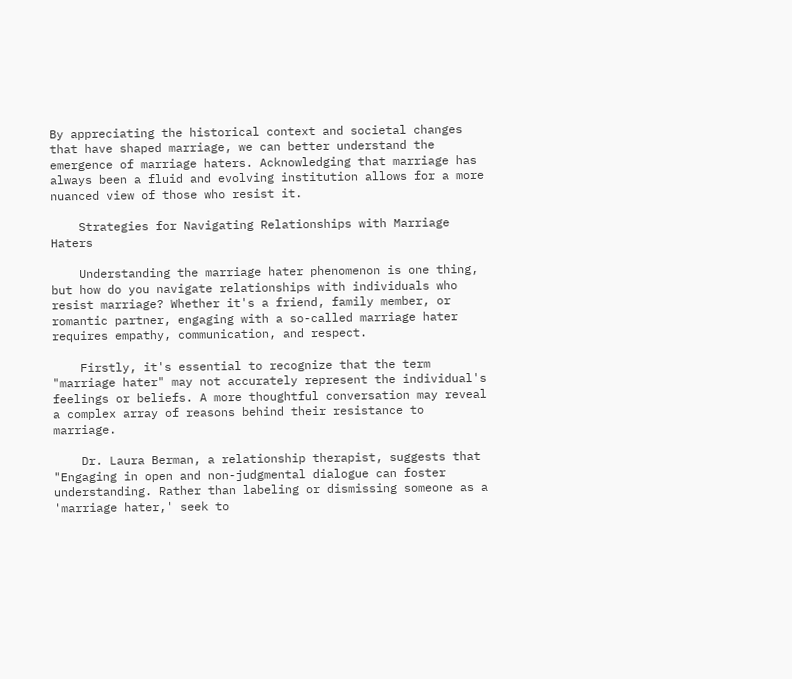By appreciating the historical context and societal changes that have shaped marriage, we can better understand the emergence of marriage haters. Acknowledging that marriage has always been a fluid and evolving institution allows for a more nuanced view of those who resist it.

    Strategies for Navigating Relationships with Marriage Haters

    Understanding the marriage hater phenomenon is one thing, but how do you navigate relationships with individuals who resist marriage? Whether it's a friend, family member, or romantic partner, engaging with a so-called marriage hater requires empathy, communication, and respect.

    Firstly, it's essential to recognize that the term "marriage hater" may not accurately represent the individual's feelings or beliefs. A more thoughtful conversation may reveal a complex array of reasons behind their resistance to marriage.

    Dr. Laura Berman, a relationship therapist, suggests that "Engaging in open and non-judgmental dialogue can foster understanding. Rather than labeling or dismissing someone as a 'marriage hater,' seek to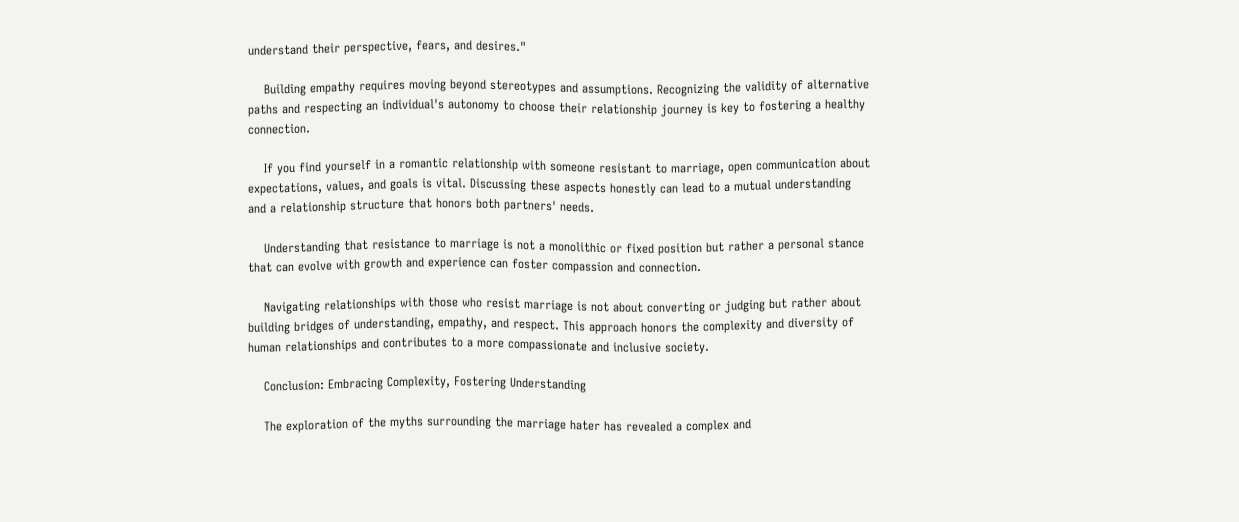understand their perspective, fears, and desires."

    Building empathy requires moving beyond stereotypes and assumptions. Recognizing the validity of alternative paths and respecting an individual's autonomy to choose their relationship journey is key to fostering a healthy connection.

    If you find yourself in a romantic relationship with someone resistant to marriage, open communication about expectations, values, and goals is vital. Discussing these aspects honestly can lead to a mutual understanding and a relationship structure that honors both partners' needs.

    Understanding that resistance to marriage is not a monolithic or fixed position but rather a personal stance that can evolve with growth and experience can foster compassion and connection.

    Navigating relationships with those who resist marriage is not about converting or judging but rather about building bridges of understanding, empathy, and respect. This approach honors the complexity and diversity of human relationships and contributes to a more compassionate and inclusive society.

    Conclusion: Embracing Complexity, Fostering Understanding

    The exploration of the myths surrounding the marriage hater has revealed a complex and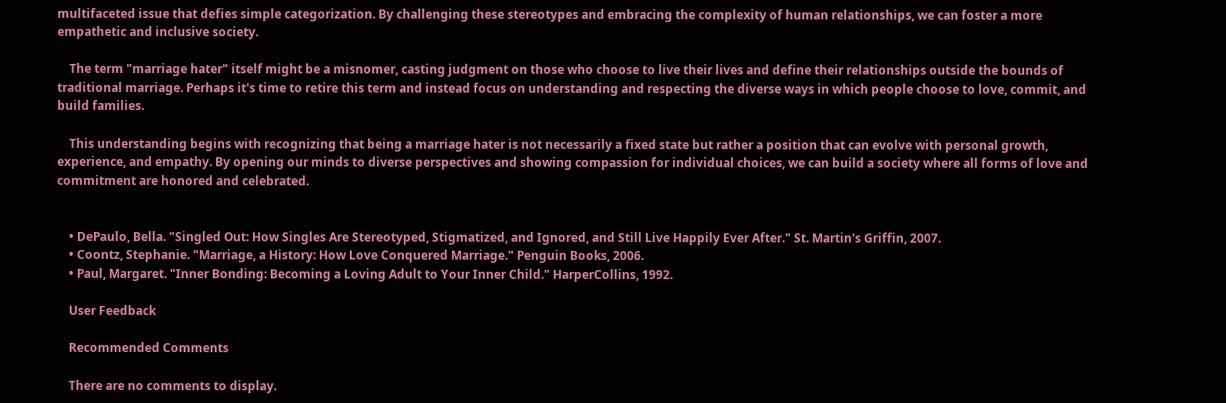multifaceted issue that defies simple categorization. By challenging these stereotypes and embracing the complexity of human relationships, we can foster a more empathetic and inclusive society.

    The term "marriage hater" itself might be a misnomer, casting judgment on those who choose to live their lives and define their relationships outside the bounds of traditional marriage. Perhaps it's time to retire this term and instead focus on understanding and respecting the diverse ways in which people choose to love, commit, and build families.

    This understanding begins with recognizing that being a marriage hater is not necessarily a fixed state but rather a position that can evolve with personal growth, experience, and empathy. By opening our minds to diverse perspectives and showing compassion for individual choices, we can build a society where all forms of love and commitment are honored and celebrated.


    • DePaulo, Bella. "Singled Out: How Singles Are Stereotyped, Stigmatized, and Ignored, and Still Live Happily Ever After." St. Martin's Griffin, 2007.
    • Coontz, Stephanie. "Marriage, a History: How Love Conquered Marriage." Penguin Books, 2006.
    • Paul, Margaret. "Inner Bonding: Becoming a Loving Adult to Your Inner Child." HarperCollins, 1992.

    User Feedback

    Recommended Comments

    There are no comments to display.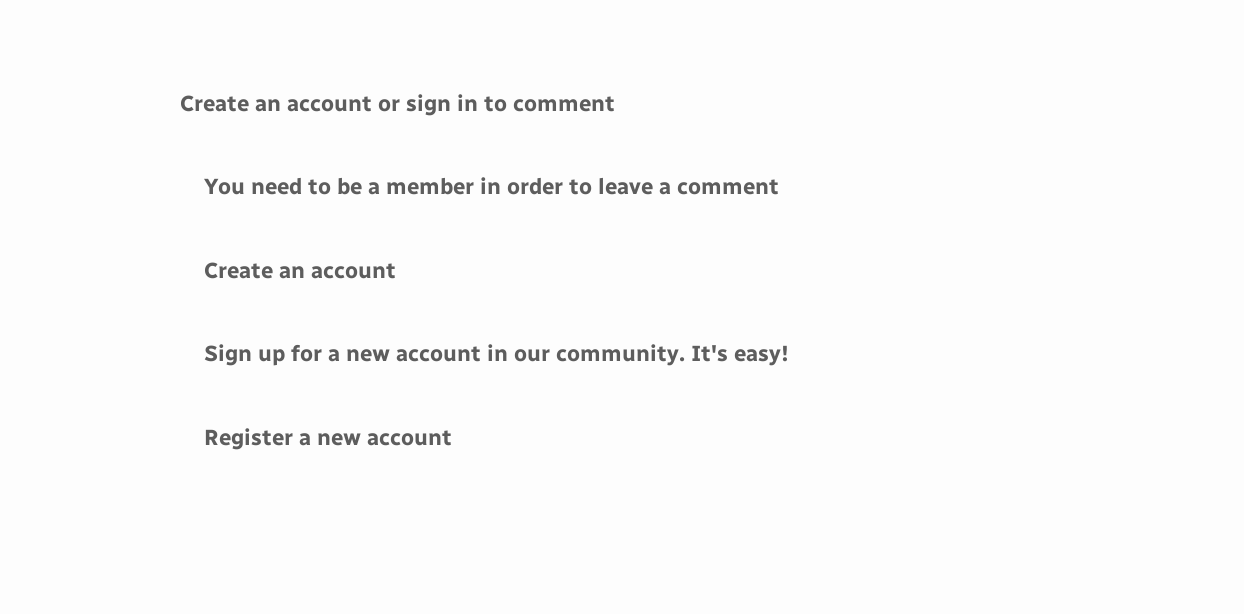Create an account or sign in to comment

    You need to be a member in order to leave a comment

    Create an account

    Sign up for a new account in our community. It's easy!

    Register a new account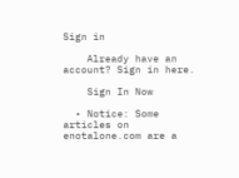Sign in

    Already have an account? Sign in here.

    Sign In Now

  • Notice: Some articles on enotalone.com are a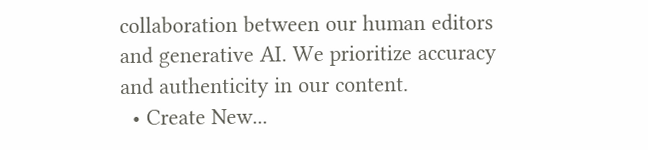collaboration between our human editors and generative AI. We prioritize accuracy and authenticity in our content.
  • Create New...